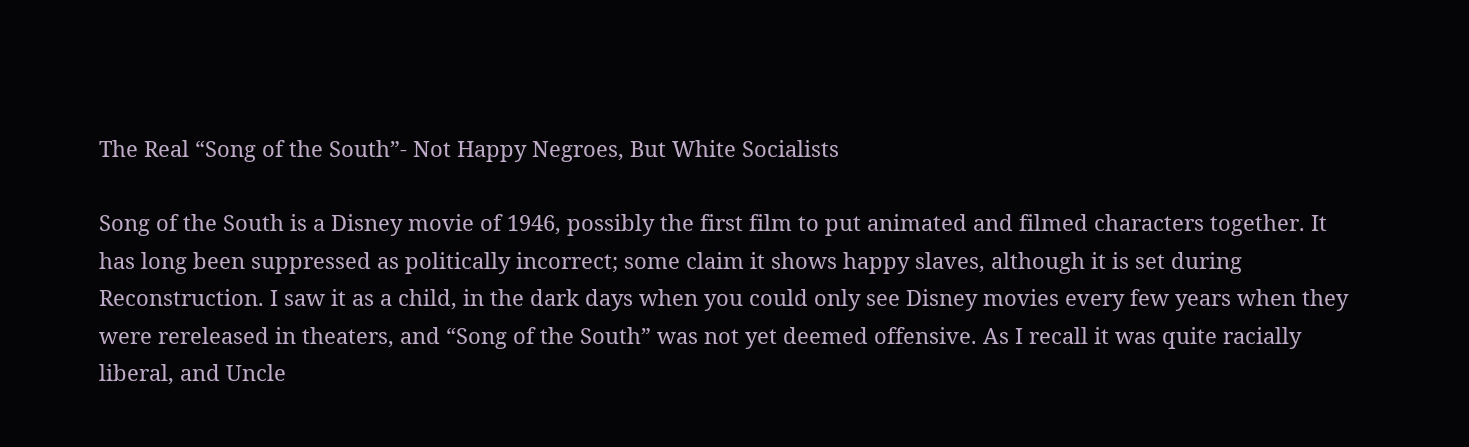The Real “Song of the South”- Not Happy Negroes, But White Socialists

Song of the South is a Disney movie of 1946, possibly the first film to put animated and filmed characters together. It has long been suppressed as politically incorrect; some claim it shows happy slaves, although it is set during Reconstruction. I saw it as a child, in the dark days when you could only see Disney movies every few years when they were rereleased in theaters, and “Song of the South” was not yet deemed offensive. As I recall it was quite racially liberal, and Uncle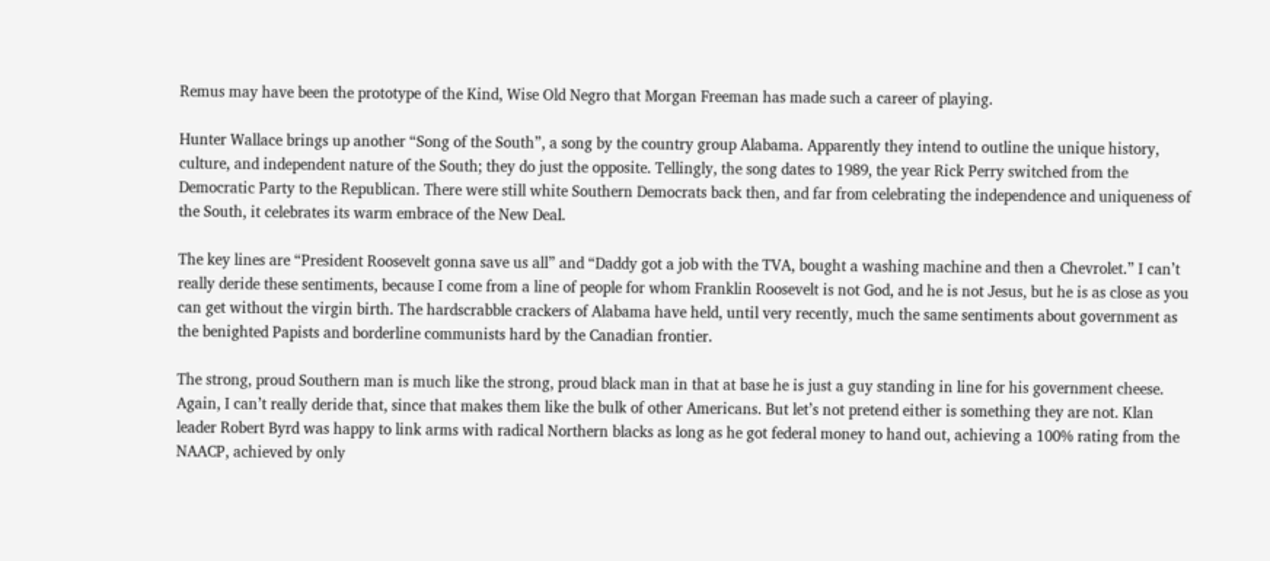Remus may have been the prototype of the Kind, Wise Old Negro that Morgan Freeman has made such a career of playing.

Hunter Wallace brings up another “Song of the South”, a song by the country group Alabama. Apparently they intend to outline the unique history, culture, and independent nature of the South; they do just the opposite. Tellingly, the song dates to 1989, the year Rick Perry switched from the Democratic Party to the Republican. There were still white Southern Democrats back then, and far from celebrating the independence and uniqueness of the South, it celebrates its warm embrace of the New Deal.

The key lines are “President Roosevelt gonna save us all” and “Daddy got a job with the TVA, bought a washing machine and then a Chevrolet.” I can’t really deride these sentiments, because I come from a line of people for whom Franklin Roosevelt is not God, and he is not Jesus, but he is as close as you can get without the virgin birth. The hardscrabble crackers of Alabama have held, until very recently, much the same sentiments about government as the benighted Papists and borderline communists hard by the Canadian frontier.

The strong, proud Southern man is much like the strong, proud black man in that at base he is just a guy standing in line for his government cheese. Again, I can’t really deride that, since that makes them like the bulk of other Americans. But let’s not pretend either is something they are not. Klan leader Robert Byrd was happy to link arms with radical Northern blacks as long as he got federal money to hand out, achieving a 100% rating from the NAACP, achieved by only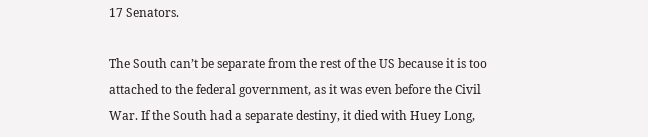17 Senators.

The South can’t be separate from the rest of the US because it is too attached to the federal government, as it was even before the Civil War. If the South had a separate destiny, it died with Huey Long,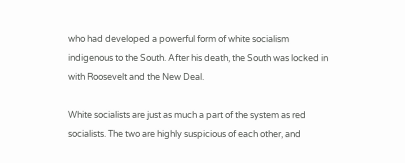who had developed a powerful form of white socialism indigenous to the South. After his death, the South was locked in with Roosevelt and the New Deal.

White socialists are just as much a part of the system as red socialists. The two are highly suspicious of each other, and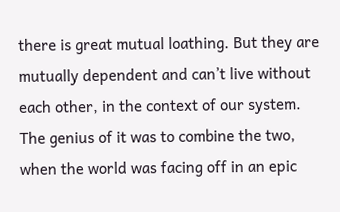there is great mutual loathing. But they are mutually dependent and can’t live without each other, in the context of our system. The genius of it was to combine the two, when the world was facing off in an epic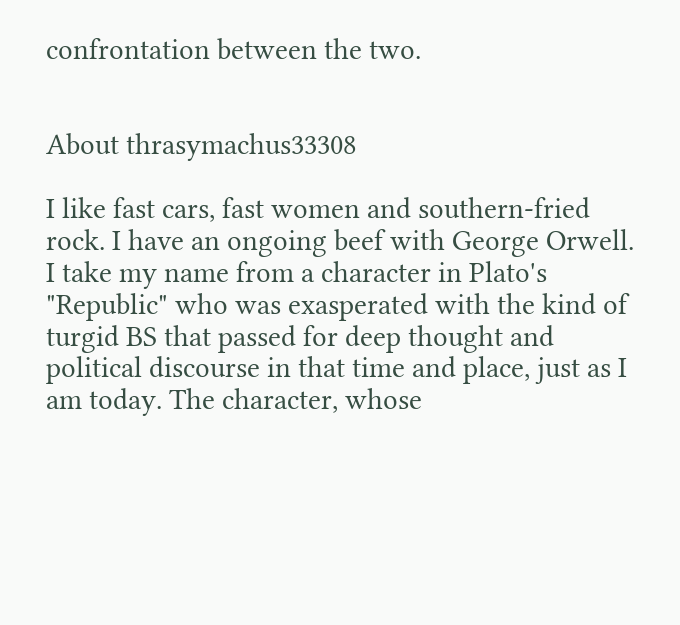confrontation between the two.


About thrasymachus33308

I like fast cars, fast women and southern-fried rock. I have an ongoing beef with George Orwell. I take my name from a character in Plato's "Republic" who was exasperated with the kind of turgid BS that passed for deep thought and political discourse in that time and place, just as I am today. The character, whose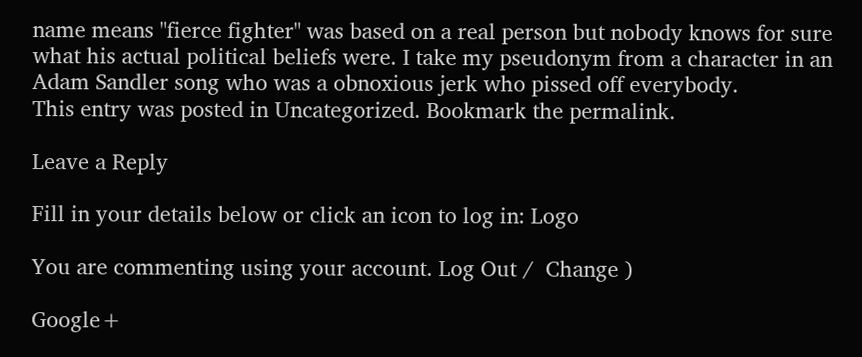name means "fierce fighter" was based on a real person but nobody knows for sure what his actual political beliefs were. I take my pseudonym from a character in an Adam Sandler song who was a obnoxious jerk who pissed off everybody.
This entry was posted in Uncategorized. Bookmark the permalink.

Leave a Reply

Fill in your details below or click an icon to log in: Logo

You are commenting using your account. Log Out /  Change )

Google+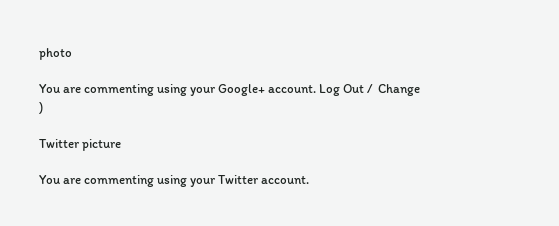photo

You are commenting using your Google+ account. Log Out /  Change )

Twitter picture

You are commenting using your Twitter account.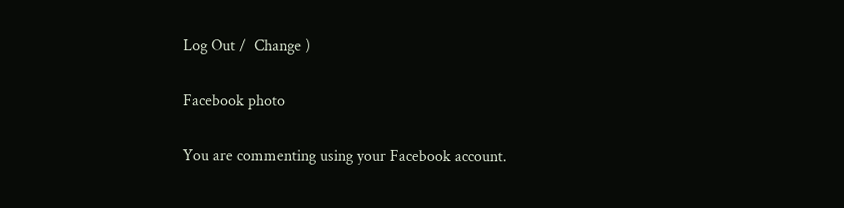Log Out /  Change )

Facebook photo

You are commenting using your Facebook account.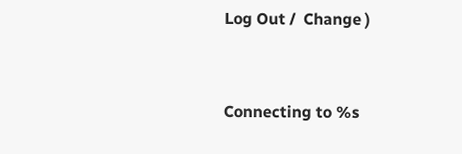Log Out /  Change )


Connecting to %s